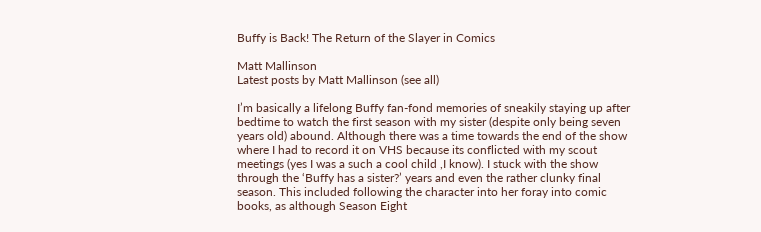Buffy is Back! The Return of the Slayer in Comics

Matt Mallinson
Latest posts by Matt Mallinson (see all)

I’m basically a lifelong Buffy fan-fond memories of sneakily staying up after bedtime to watch the first season with my sister (despite only being seven years old) abound. Although there was a time towards the end of the show where I had to record it on VHS because its conflicted with my scout meetings (yes I was a such a cool child ,I know). I stuck with the show through the ‘Buffy has a sister?’ years and even the rather clunky final season. This included following the character into her foray into comic books, as although Season Eight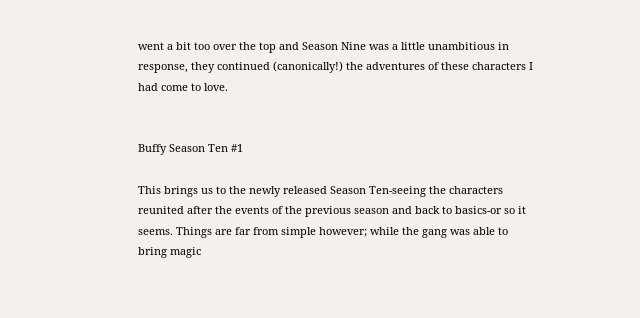went a bit too over the top and Season Nine was a little unambitious in response, they continued (canonically!) the adventures of these characters I had come to love.


Buffy Season Ten #1

This brings us to the newly released Season Ten-seeing the characters reunited after the events of the previous season and back to basics-or so it seems. Things are far from simple however; while the gang was able to bring magic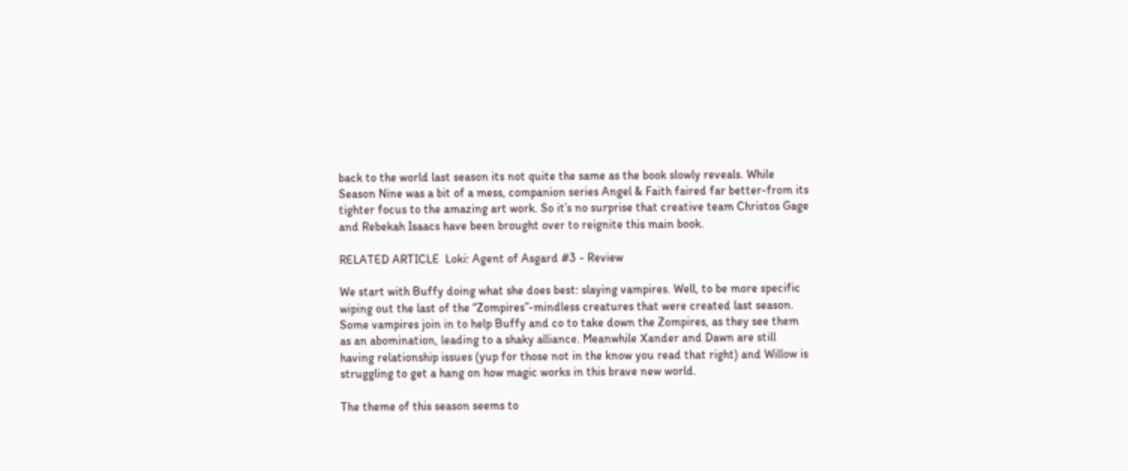back to the world last season its not quite the same as the book slowly reveals. While Season Nine was a bit of a mess, companion series Angel & Faith faired far better-from its tighter focus to the amazing art work. So it’s no surprise that creative team Christos Gage and Rebekah Isaacs have been brought over to reignite this main book.

RELATED ARTICLE  Loki: Agent of Asgard #3 - Review

We start with Buffy doing what she does best: slaying vampires. Well, to be more specific wiping out the last of the “Zompires”-mindless creatures that were created last season. Some vampires join in to help Buffy and co to take down the Zompires, as they see them as an abomination, leading to a shaky alliance. Meanwhile Xander and Dawn are still having relationship issues (yup for those not in the know you read that right) and Willow is struggling to get a hang on how magic works in this brave new world.

The theme of this season seems to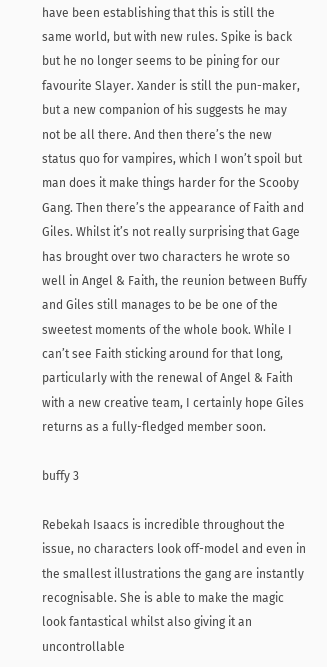have been establishing that this is still the same world, but with new rules. Spike is back but he no longer seems to be pining for our favourite Slayer. Xander is still the pun-maker, but a new companion of his suggests he may not be all there. And then there’s the new status quo for vampires, which I won’t spoil but man does it make things harder for the Scooby Gang. Then there’s the appearance of Faith and Giles. Whilst it’s not really surprising that Gage has brought over two characters he wrote so well in Angel & Faith, the reunion between Buffy and Giles still manages to be be one of the sweetest moments of the whole book. While I can’t see Faith sticking around for that long, particularly with the renewal of Angel & Faith with a new creative team, I certainly hope Giles returns as a fully-fledged member soon.

buffy 3

Rebekah Isaacs is incredible throughout the issue, no characters look off-model and even in the smallest illustrations the gang are instantly recognisable. She is able to make the magic look fantastical whilst also giving it an uncontrollable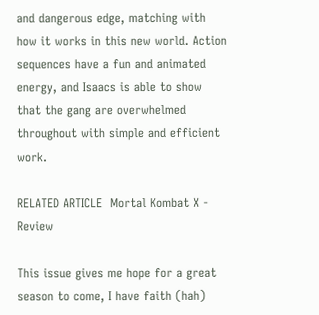and dangerous edge, matching with how it works in this new world. Action sequences have a fun and animated energy, and Isaacs is able to show that the gang are overwhelmed throughout with simple and efficient work.

RELATED ARTICLE  Mortal Kombat X - Review

This issue gives me hope for a great season to come, I have faith (hah)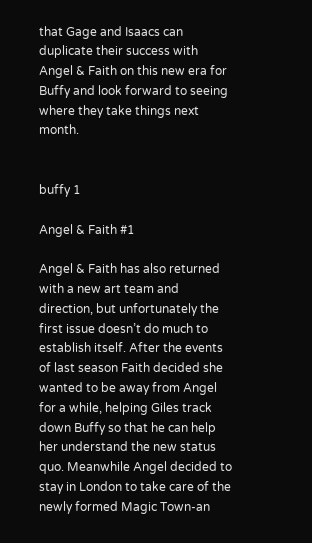that Gage and Isaacs can duplicate their success with Angel & Faith on this new era for Buffy and look forward to seeing where they take things next month.


buffy 1

Angel & Faith #1

Angel & Faith has also returned with a new art team and direction, but unfortunately the first issue doesn’t do much to establish itself. After the events of last season Faith decided she wanted to be away from Angel for a while, helping Giles track down Buffy so that he can help her understand the new status quo. Meanwhile Angel decided to stay in London to take care of the newly formed Magic Town-an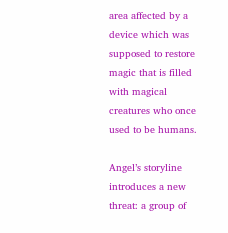area affected by a device which was supposed to restore magic that is filled with magical creatures who once used to be humans.

Angel’s storyline introduces a new threat: a group of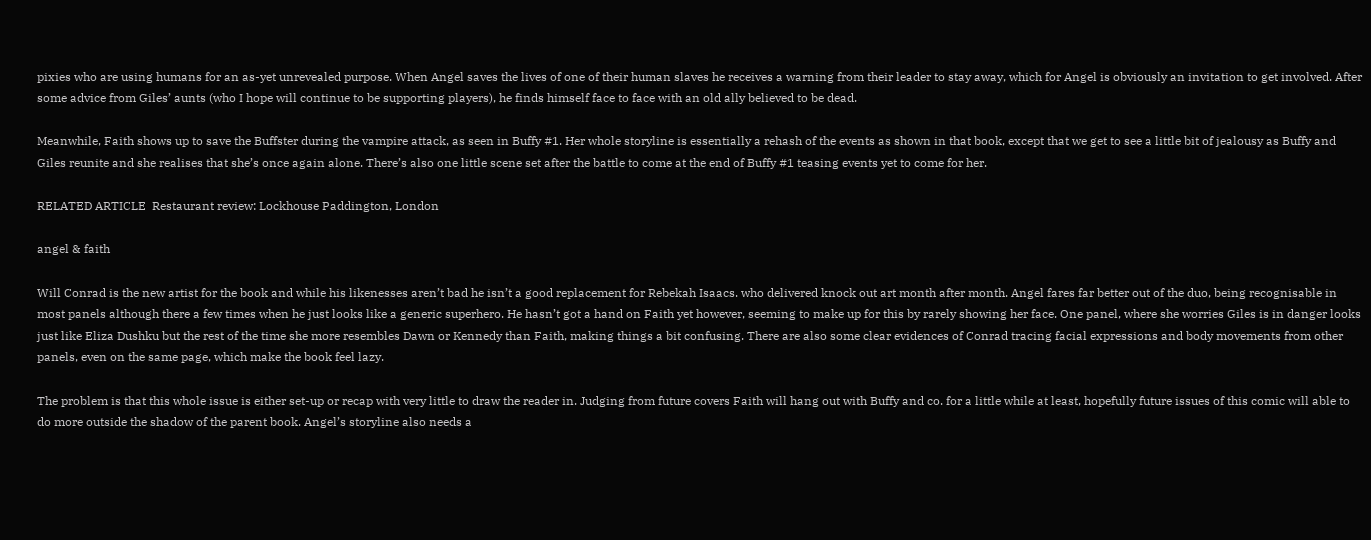pixies who are using humans for an as-yet unrevealed purpose. When Angel saves the lives of one of their human slaves he receives a warning from their leader to stay away, which for Angel is obviously an invitation to get involved. After some advice from Giles’ aunts (who I hope will continue to be supporting players), he finds himself face to face with an old ally believed to be dead.

Meanwhile, Faith shows up to save the Buffster during the vampire attack, as seen in Buffy #1. Her whole storyline is essentially a rehash of the events as shown in that book, except that we get to see a little bit of jealousy as Buffy and Giles reunite and she realises that she’s once again alone. There’s also one little scene set after the battle to come at the end of Buffy #1 teasing events yet to come for her.

RELATED ARTICLE  Restaurant review: Lockhouse Paddington, London

angel & faith

Will Conrad is the new artist for the book and while his likenesses aren’t bad he isn’t a good replacement for Rebekah Isaacs. who delivered knock out art month after month. Angel fares far better out of the duo, being recognisable in most panels although there a few times when he just looks like a generic superhero. He hasn’t got a hand on Faith yet however, seeming to make up for this by rarely showing her face. One panel, where she worries Giles is in danger looks just like Eliza Dushku but the rest of the time she more resembles Dawn or Kennedy than Faith, making things a bit confusing. There are also some clear evidences of Conrad tracing facial expressions and body movements from other panels, even on the same page, which make the book feel lazy.

The problem is that this whole issue is either set-up or recap with very little to draw the reader in. Judging from future covers Faith will hang out with Buffy and co. for a little while at least, hopefully future issues of this comic will able to do more outside the shadow of the parent book. Angel’s storyline also needs a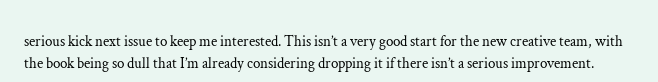serious kick next issue to keep me interested. This isn’t a very good start for the new creative team, with the book being so dull that I’m already considering dropping it if there isn’t a serious improvement.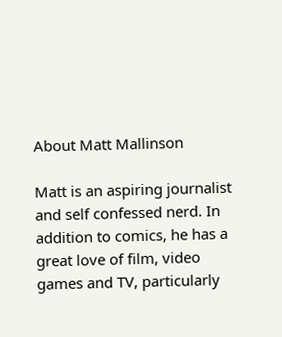About Matt Mallinson

Matt is an aspiring journalist and self confessed nerd. In addition to comics, he has a great love of film, video games and TV, particularly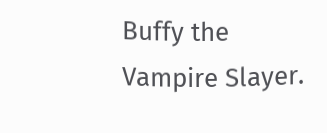Buffy the Vampire Slayer.